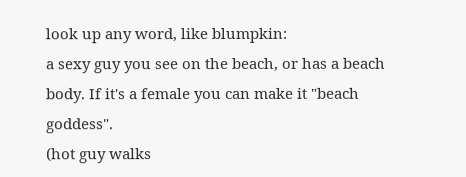look up any word, like blumpkin:
a sexy guy you see on the beach, or has a beach body. If it's a female you can make it "beach goddess".
(hot guy walks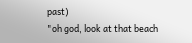past)
"oh god, look at that beach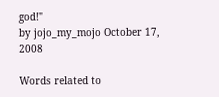god!"
by jojo_my_mojo October 17, 2008

Words related to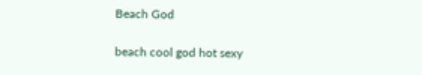Beach God

beach cool god hot sexy